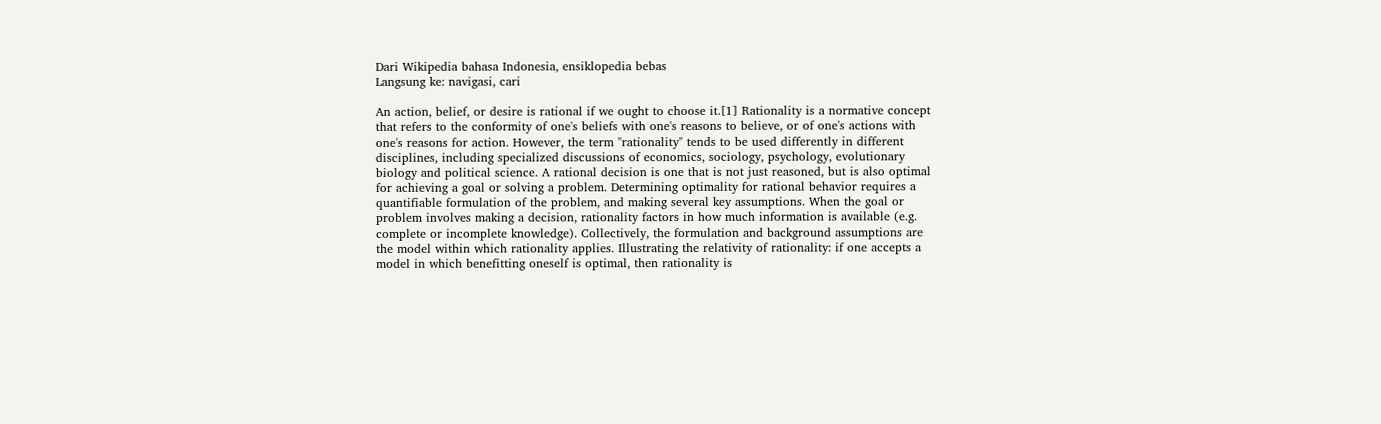Dari Wikipedia bahasa Indonesia, ensiklopedia bebas
Langsung ke: navigasi, cari

An action, belief, or desire is rational if we ought to choose it.[1] Rationality is a normative concept that refers to the conformity of one's beliefs with one's reasons to believe, or of one's actions with one's reasons for action. However, the term "rationality" tends to be used differently in different disciplines, including specialized discussions of economics, sociology, psychology, evolutionary biology and political science. A rational decision is one that is not just reasoned, but is also optimal for achieving a goal or solving a problem. Determining optimality for rational behavior requires a quantifiable formulation of the problem, and making several key assumptions. When the goal or problem involves making a decision, rationality factors in how much information is available (e.g. complete or incomplete knowledge). Collectively, the formulation and background assumptions are the model within which rationality applies. Illustrating the relativity of rationality: if one accepts a model in which benefitting oneself is optimal, then rationality is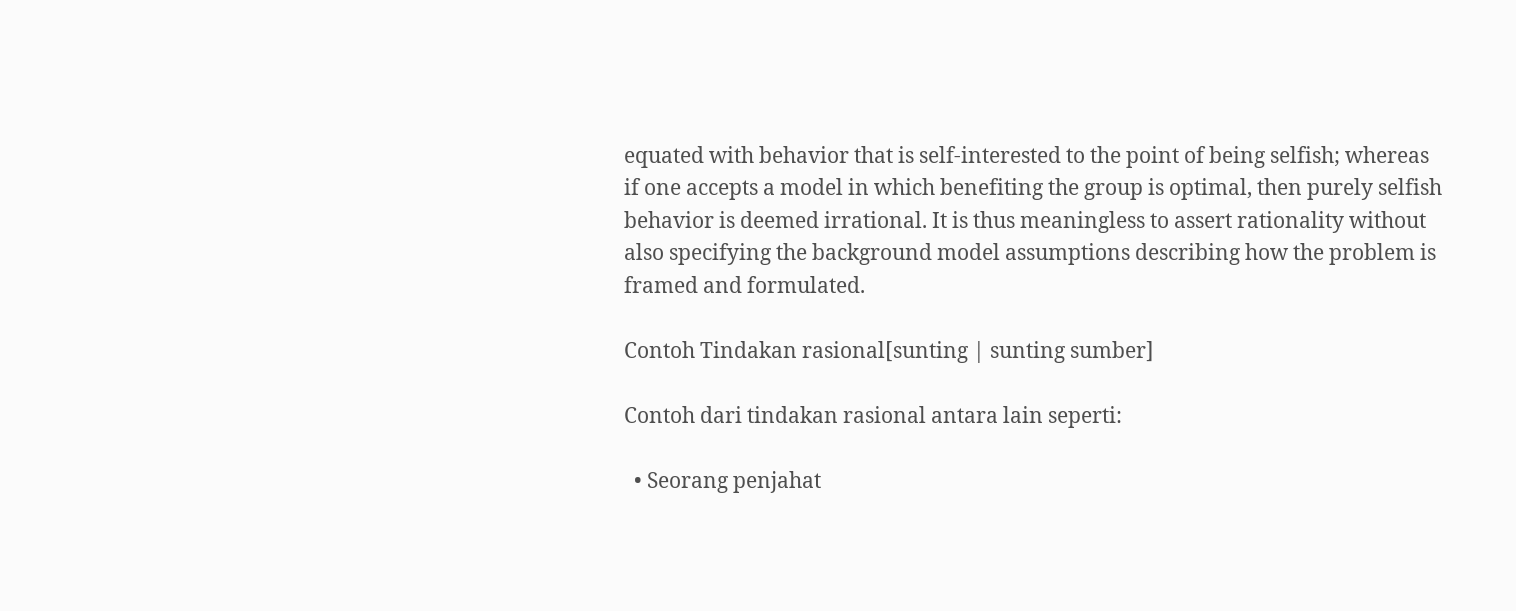equated with behavior that is self-interested to the point of being selfish; whereas if one accepts a model in which benefiting the group is optimal, then purely selfish behavior is deemed irrational. It is thus meaningless to assert rationality without also specifying the background model assumptions describing how the problem is framed and formulated.

Contoh Tindakan rasional[sunting | sunting sumber]

Contoh dari tindakan rasional antara lain seperti:

  • Seorang penjahat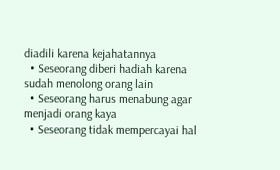diadili karena kejahatannya
  • Seseorang diberi hadiah karena sudah menolong orang lain
  • Seseorang harus menabung agar menjadi orang kaya
  • Seseorang tidak mempercayai hal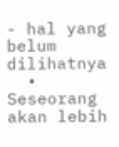- hal yang belum dilihatnya
  • Seseorang akan lebih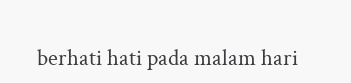berhati hati pada malam hari